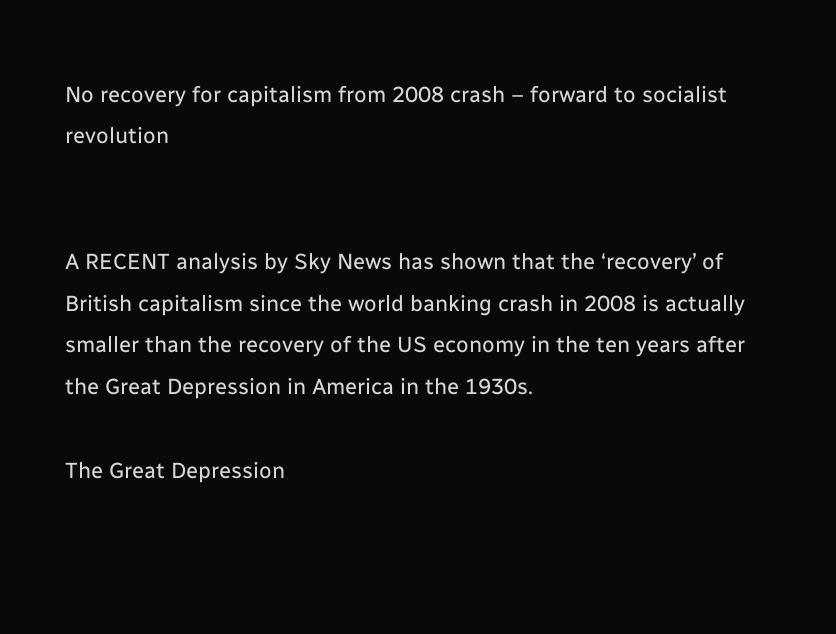No recovery for capitalism from 2008 crash – forward to socialist revolution


A RECENT analysis by Sky News has shown that the ‘recovery’ of British capitalism since the world banking crash in 2008 is actually smaller than the recovery of the US economy in the ten years after the Great Depression in America in the 1930s.

The Great Depression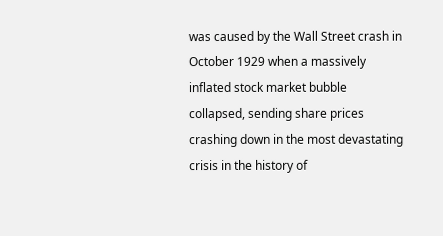was caused by the Wall Street crash in October 1929 when a massively inflated stock market bubble collapsed, sending share prices crashing down in the most devastating crisis in the history of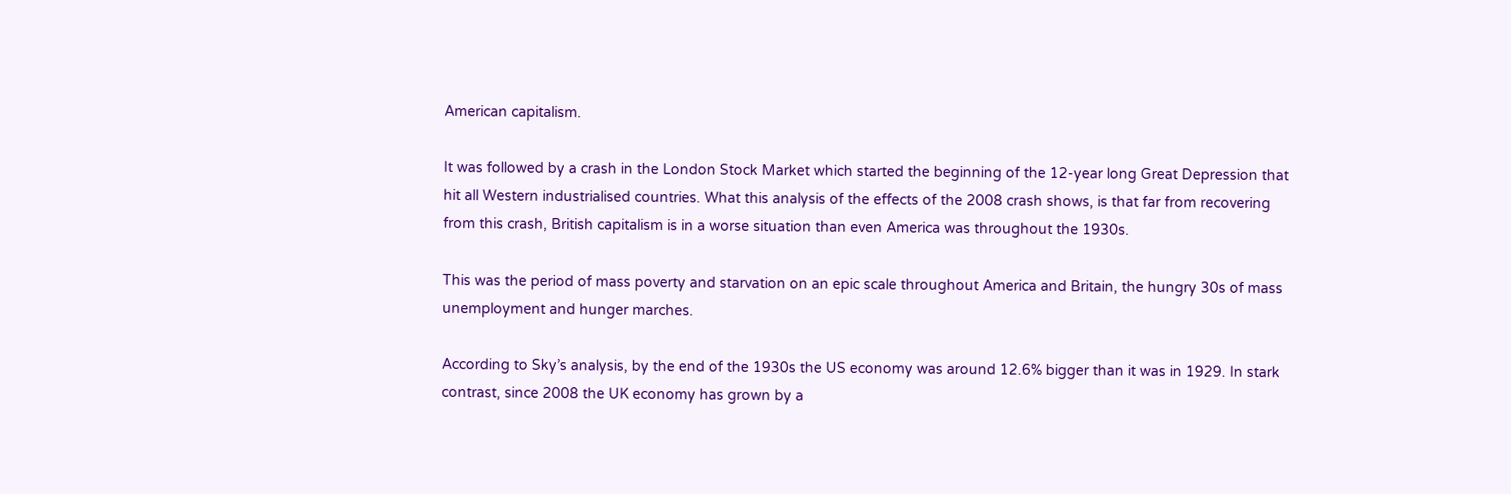American capitalism.

It was followed by a crash in the London Stock Market which started the beginning of the 12-year long Great Depression that hit all Western industrialised countries. What this analysis of the effects of the 2008 crash shows, is that far from recovering from this crash, British capitalism is in a worse situation than even America was throughout the 1930s.

This was the period of mass poverty and starvation on an epic scale throughout America and Britain, the hungry 30s of mass unemployment and hunger marches.

According to Sky’s analysis, by the end of the 1930s the US economy was around 12.6% bigger than it was in 1929. In stark contrast, since 2008 the UK economy has grown by a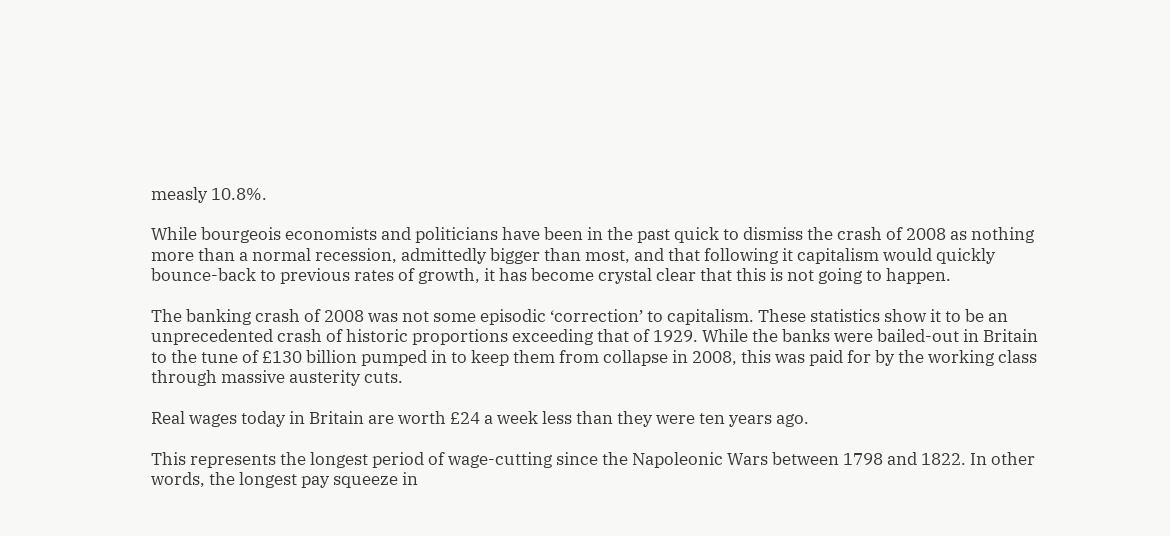measly 10.8%.

While bourgeois economists and politicians have been in the past quick to dismiss the crash of 2008 as nothing more than a normal recession, admittedly bigger than most, and that following it capitalism would quickly bounce-back to previous rates of growth, it has become crystal clear that this is not going to happen.

The banking crash of 2008 was not some episodic ‘correction’ to capitalism. These statistics show it to be an unprecedented crash of historic proportions exceeding that of 1929. While the banks were bailed-out in Britain to the tune of £130 billion pumped in to keep them from collapse in 2008, this was paid for by the working class through massive austerity cuts.

Real wages today in Britain are worth £24 a week less than they were ten years ago.

This represents the longest period of wage-cutting since the Napoleonic Wars between 1798 and 1822. In other words, the longest pay squeeze in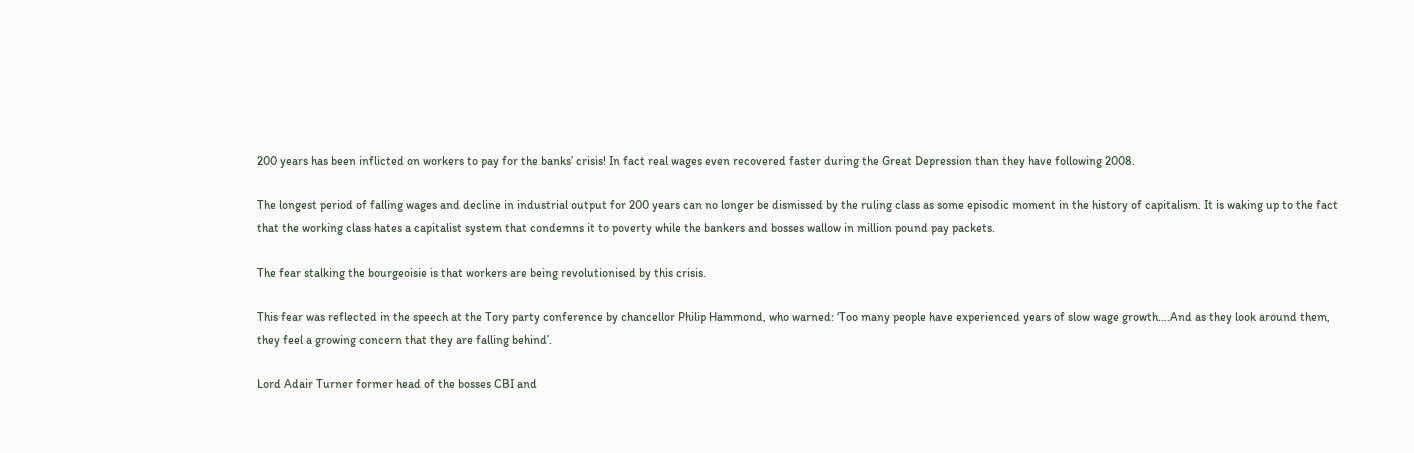200 years has been inflicted on workers to pay for the banks’ crisis! In fact real wages even recovered faster during the Great Depression than they have following 2008.

The longest period of falling wages and decline in industrial output for 200 years can no longer be dismissed by the ruling class as some episodic moment in the history of capitalism. It is waking up to the fact that the working class hates a capitalist system that condemns it to poverty while the bankers and bosses wallow in million pound pay packets.

The fear stalking the bourgeoisie is that workers are being revolutionised by this crisis.

This fear was reflected in the speech at the Tory party conference by chancellor Philip Hammond, who warned: ‘Too many people have experienced years of slow wage growth….And as they look around them, they feel a growing concern that they are falling behind’.

Lord Adair Turner former head of the bosses CBI and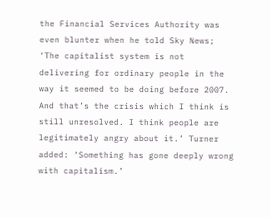the Financial Services Authority was even blunter when he told Sky News; ‘The capitalist system is not delivering for ordinary people in the way it seemed to be doing before 2007. And that’s the crisis which I think is still unresolved. I think people are legitimately angry about it.’ Turner added: ‘Something has gone deeply wrong with capitalism.’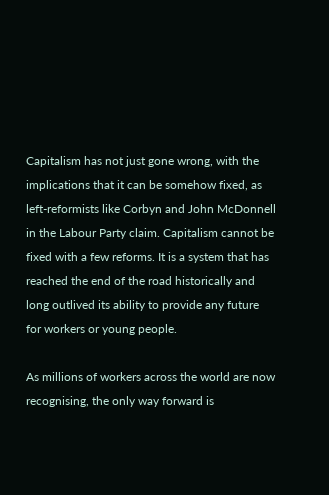Capitalism has not just gone wrong, with the implications that it can be somehow fixed, as left-reformists like Corbyn and John McDonnell in the Labour Party claim. Capitalism cannot be fixed with a few reforms. It is a system that has reached the end of the road historically and long outlived its ability to provide any future for workers or young people.

As millions of workers across the world are now recognising, the only way forward is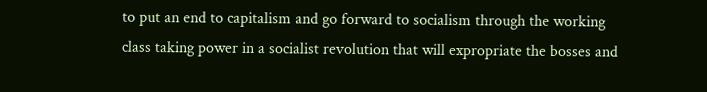to put an end to capitalism and go forward to socialism through the working class taking power in a socialist revolution that will expropriate the bosses and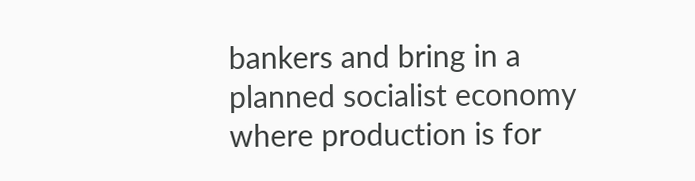bankers and bring in a planned socialist economy where production is for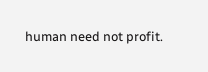human need not profit.